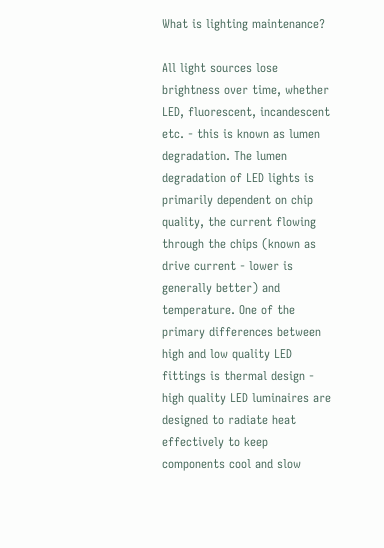What is lighting maintenance?

All light sources lose brightness over time, whether LED, fluorescent, incandescent etc. - this is known as lumen degradation. The lumen degradation of LED lights is primarily dependent on chip quality, the current flowing through the chips (known as drive current - lower is generally better) and temperature. One of the primary differences between high and low quality LED fittings is thermal design - high quality LED luminaires are designed to radiate heat effectively to keep components cool and slow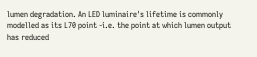lumen degradation. An LED luminaire's lifetime is commonly modelled as its L70 point -i.e. the point at which lumen output has reduced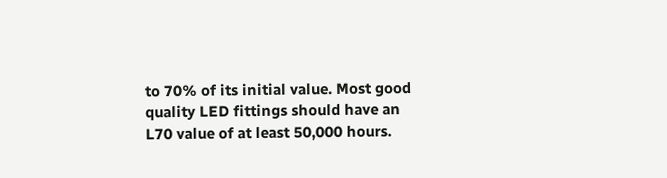to 70% of its initial value. Most good quality LED fittings should have an L70 value of at least 50,000 hours.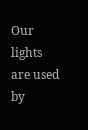Our lights are used by